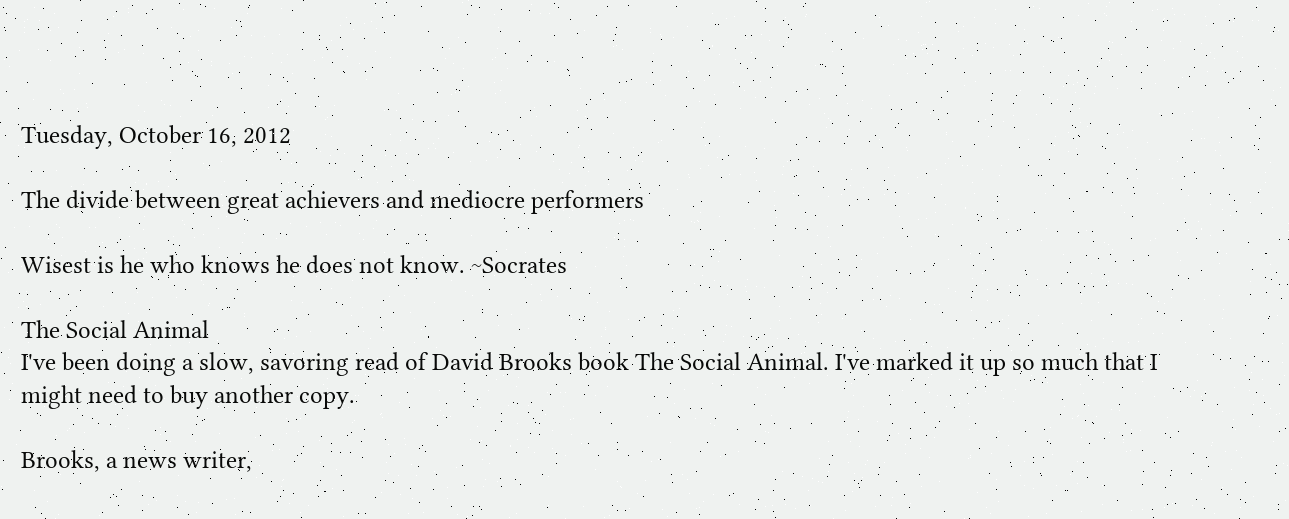Tuesday, October 16, 2012

The divide between great achievers and mediocre performers

Wisest is he who knows he does not know. ~Socrates

The Social Animal
I've been doing a slow, savoring read of David Brooks book The Social Animal. I've marked it up so much that I might need to buy another copy.

Brooks, a news writer,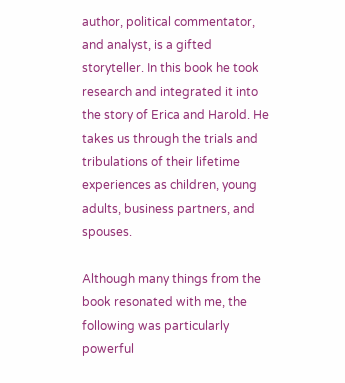author, political commentator, and analyst, is a gifted storyteller. In this book he took research and integrated it into the story of Erica and Harold. He takes us through the trials and tribulations of their lifetime experiences as children, young adults, business partners, and spouses.

Although many things from the book resonated with me, the following was particularly powerful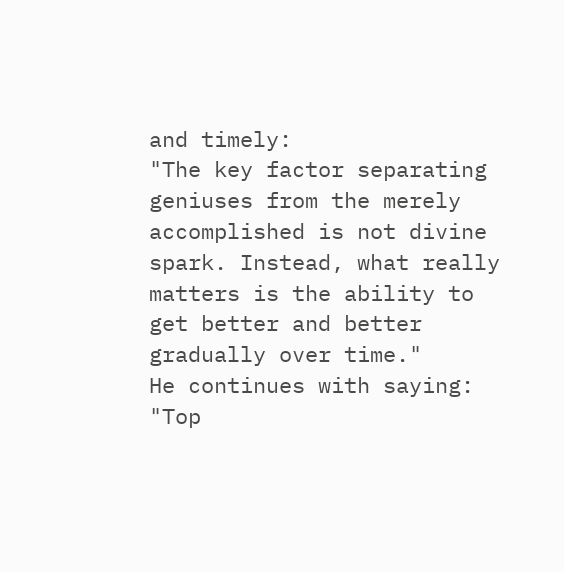and timely:
"The key factor separating geniuses from the merely accomplished is not divine spark. Instead, what really matters is the ability to get better and better gradually over time."
He continues with saying:
"Top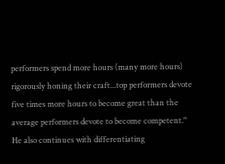performers spend more hours (many more hours) rigorously honing their craft...top performers devote five times more hours to become great than the average performers devote to become competent."
He also continues with differentiating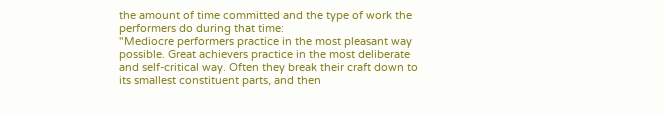the amount of time committed and the type of work the performers do during that time:
"Mediocre performers practice in the most pleasant way possible. Great achievers practice in the most deliberate and self-critical way. Often they break their craft down to its smallest constituent parts, and then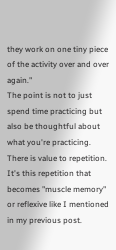they work on one tiny piece of the activity over and over again."
The point is not to just spend time practicing but also be thoughtful about what you're practicing. There is value to repetition. It's this repetition that becomes "muscle memory" or reflexive like I mentioned in my previous post.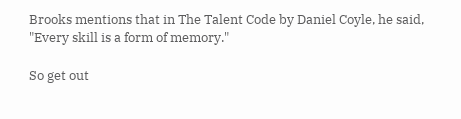Brooks mentions that in The Talent Code by Daniel Coyle, he said, "Every skill is a form of memory."

So get out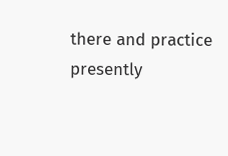there and practice presently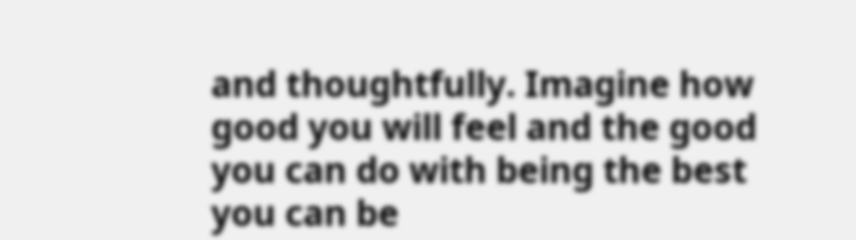and thoughtfully. Imagine how good you will feel and the good you can do with being the best you can be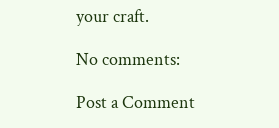your craft.

No comments:

Post a Comment